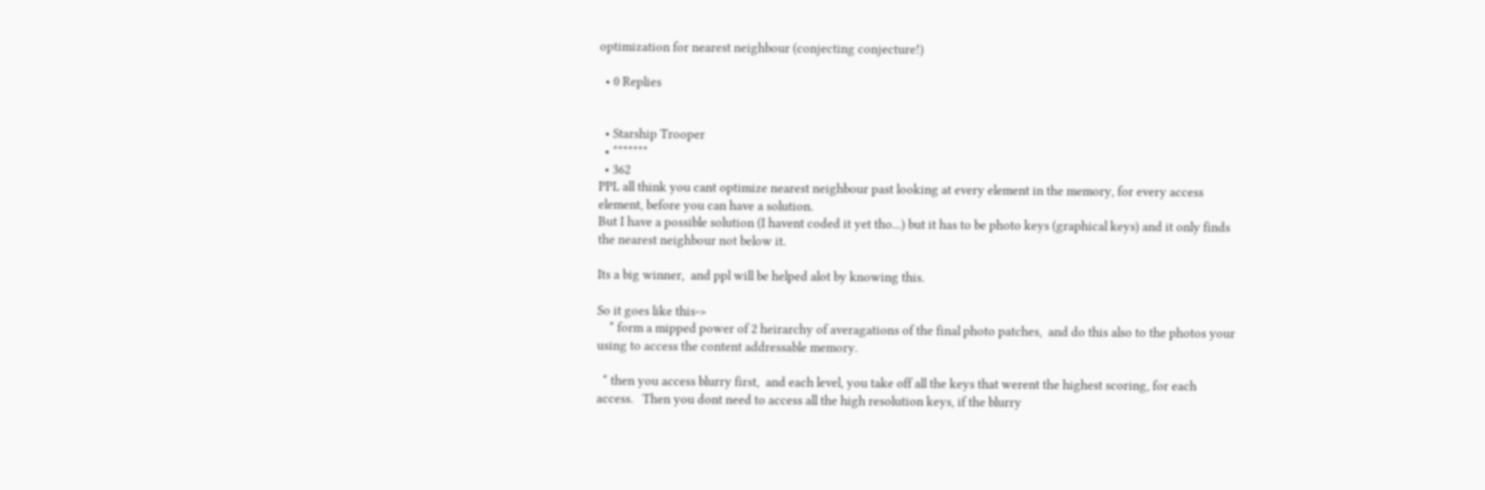optimization for nearest neighbour (conjecting conjecture!)

  • 0 Replies


  • Starship Trooper
  • *******
  • 362
PPL all think you cant optimize nearest neighbour past looking at every element in the memory, for every access element, before you can have a solution.
But I have a possible solution (I havent coded it yet tho...) but it has to be photo keys (graphical keys) and it only finds the nearest neighbour not below it.

Its a big winner,  and ppl will be helped alot by knowing this.

So it goes like this->
    * form a mipped power of 2 heirarchy of averagations of the final photo patches,  and do this also to the photos your using to access the content addressable memory.

  * then you access blurry first,  and each level, you take off all the keys that werent the highest scoring, for each access.   Then you dont need to access all the high resolution keys, if the blurry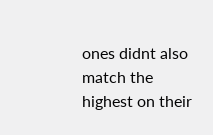ones didnt also match the highest on their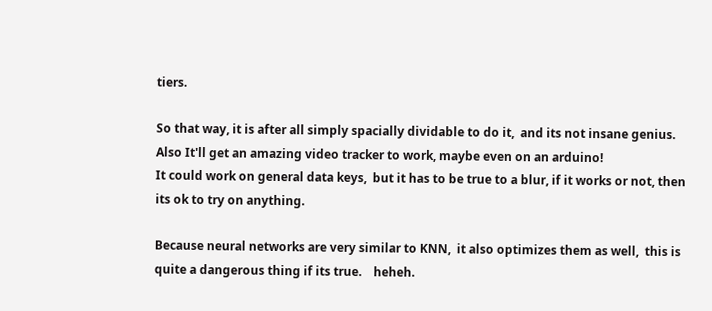tiers.

So that way, it is after all simply spacially dividable to do it,  and its not insane genius.     Also It'll get an amazing video tracker to work, maybe even on an arduino!
It could work on general data keys,  but it has to be true to a blur, if it works or not, then its ok to try on anything.

Because neural networks are very similar to KNN,  it also optimizes them as well,  this is quite a dangerous thing if its true.    heheh.